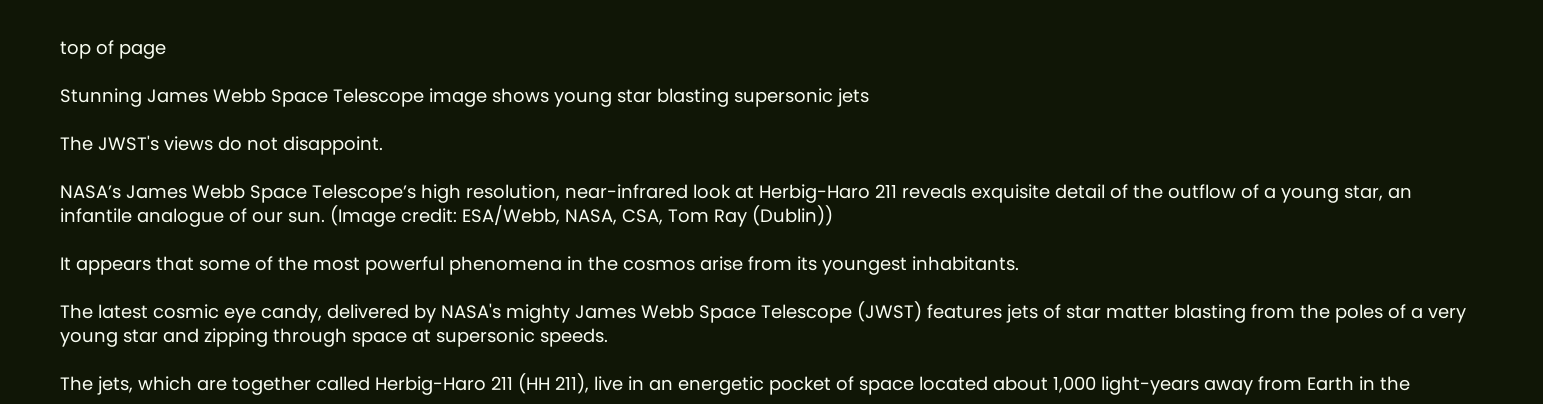top of page

Stunning James Webb Space Telescope image shows young star blasting supersonic jets

The JWST's views do not disappoint.

NASA’s James Webb Space Telescope’s high resolution, near-infrared look at Herbig-Haro 211 reveals exquisite detail of the outflow of a young star, an infantile analogue of our sun. (Image credit: ESA/Webb, NASA, CSA, Tom Ray (Dublin))

It appears that some of the most powerful phenomena in the cosmos arise from its youngest inhabitants.

The latest cosmic eye candy, delivered by NASA's mighty James Webb Space Telescope (JWST) features jets of star matter blasting from the poles of a very young star and zipping through space at supersonic speeds.

The jets, which are together called Herbig-Haro 211 (HH 211), live in an energetic pocket of space located about 1,000 light-years away from Earth in the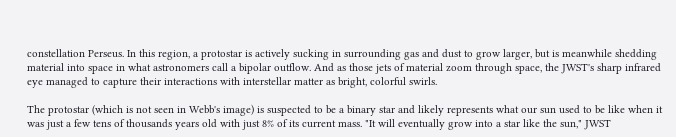constellation Perseus. In this region, a protostar is actively sucking in surrounding gas and dust to grow larger, but is meanwhile shedding material into space in what astronomers call a bipolar outflow. And as those jets of material zoom through space, the JWST's sharp infrared eye managed to capture their interactions with interstellar matter as bright, colorful swirls.

The protostar (which is not seen in Webb's image) is suspected to be a binary star and likely represents what our sun used to be like when it was just a few tens of thousands years old with just 8% of its current mass. "It will eventually grow into a star like the sun," JWST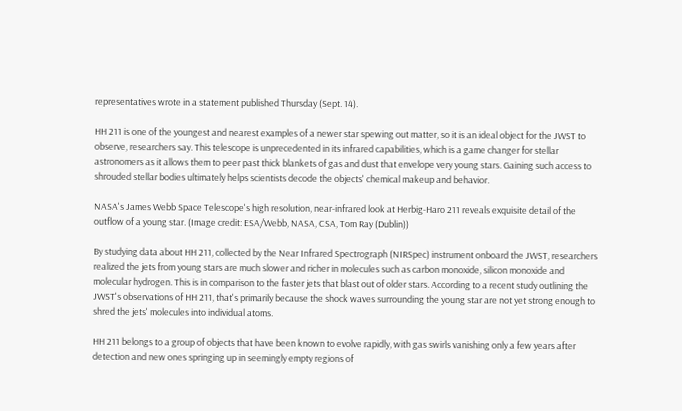representatives wrote in a statement published Thursday (Sept. 14).

HH 211 is one of the youngest and nearest examples of a newer star spewing out matter, so it is an ideal object for the JWST to observe, researchers say. This telescope is unprecedented in its infrared capabilities, which is a game changer for stellar astronomers as it allows them to peer past thick blankets of gas and dust that envelope very young stars. Gaining such access to shrouded stellar bodies ultimately helps scientists decode the objects' chemical makeup and behavior.

NASA's James Webb Space Telescope's high resolution, near-infrared look at Herbig-Haro 211 reveals exquisite detail of the outflow of a young star. (Image credit: ESA/Webb, NASA, CSA, Tom Ray (Dublin))

By studying data about HH 211, collected by the Near Infrared Spectrograph (NIRSpec) instrument onboard the JWST, researchers realized the jets from young stars are much slower and richer in molecules such as carbon monoxide, silicon monoxide and molecular hydrogen. This is in comparison to the faster jets that blast out of older stars. According to a recent study outlining the JWST's observations of HH 211, that's primarily because the shock waves surrounding the young star are not yet strong enough to shred the jets' molecules into individual atoms.

HH 211 belongs to a group of objects that have been known to evolve rapidly, with gas swirls vanishing only a few years after detection and new ones springing up in seemingly empty regions of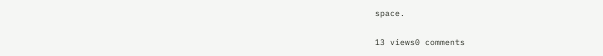space.

13 views0 comments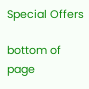Special Offers

bottom of page